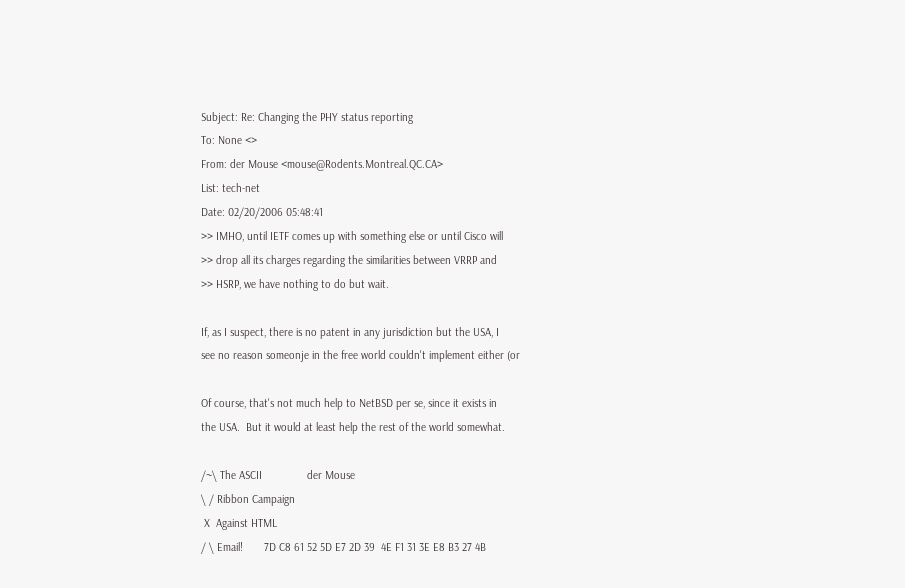Subject: Re: Changing the PHY status reporting
To: None <>
From: der Mouse <mouse@Rodents.Montreal.QC.CA>
List: tech-net
Date: 02/20/2006 05:48:41
>> IMHO, until IETF comes up with something else or until Cisco will
>> drop all its charges regarding the similarities between VRRP and
>> HSRP, we have nothing to do but wait.

If, as I suspect, there is no patent in any jurisdiction but the USA, I
see no reason someonje in the free world couldn't implement either (or

Of course, that's not much help to NetBSD per se, since it exists in
the USA.  But it would at least help the rest of the world somewhat.

/~\ The ASCII               der Mouse
\ / Ribbon Campaign
 X  Against HTML
/ \ Email!       7D C8 61 52 5D E7 2D 39  4E F1 31 3E E8 B3 27 4B